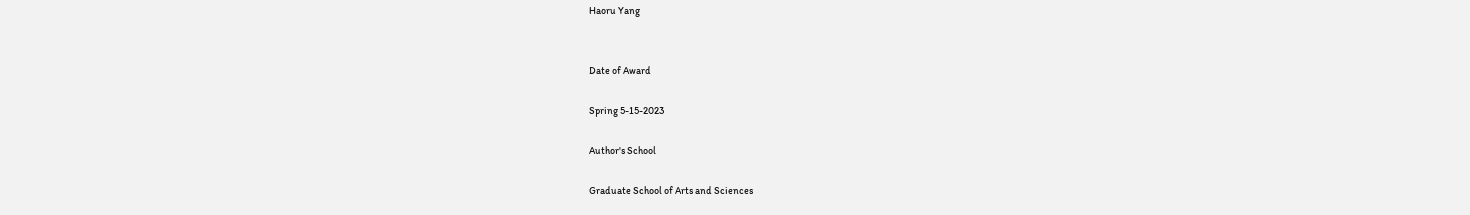Haoru Yang


Date of Award

Spring 5-15-2023

Author's School

Graduate School of Arts and Sciences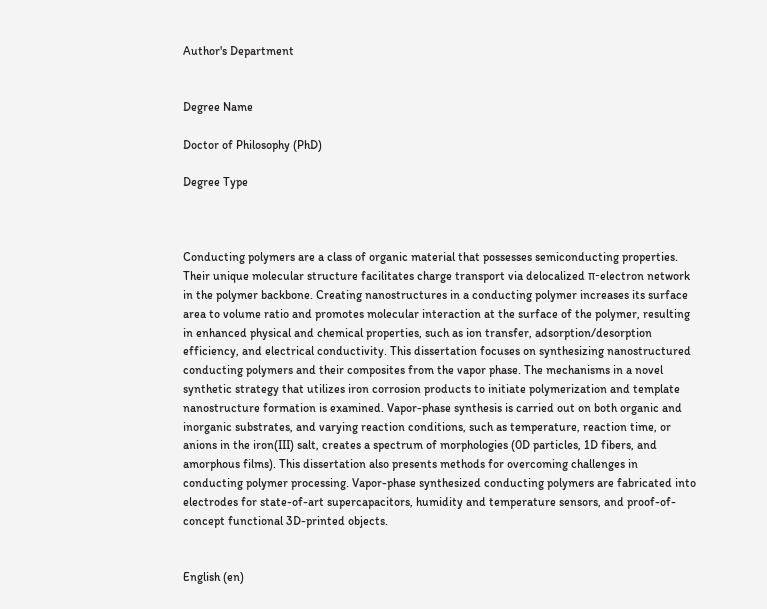Author's Department


Degree Name

Doctor of Philosophy (PhD)

Degree Type



Conducting polymers are a class of organic material that possesses semiconducting properties. Their unique molecular structure facilitates charge transport via delocalized π-electron network in the polymer backbone. Creating nanostructures in a conducting polymer increases its surface area to volume ratio and promotes molecular interaction at the surface of the polymer, resulting in enhanced physical and chemical properties, such as ion transfer, adsorption/desorption efficiency, and electrical conductivity. This dissertation focuses on synthesizing nanostructured conducting polymers and their composites from the vapor phase. The mechanisms in a novel synthetic strategy that utilizes iron corrosion products to initiate polymerization and template nanostructure formation is examined. Vapor-phase synthesis is carried out on both organic and inorganic substrates, and varying reaction conditions, such as temperature, reaction time, or anions in the iron(III) salt, creates a spectrum of morphologies (0D particles, 1D fibers, and amorphous films). This dissertation also presents methods for overcoming challenges in conducting polymer processing. Vapor-phase synthesized conducting polymers are fabricated into electrodes for state-of-art supercapacitors, humidity and temperature sensors, and proof-of-concept functional 3D-printed objects.


English (en)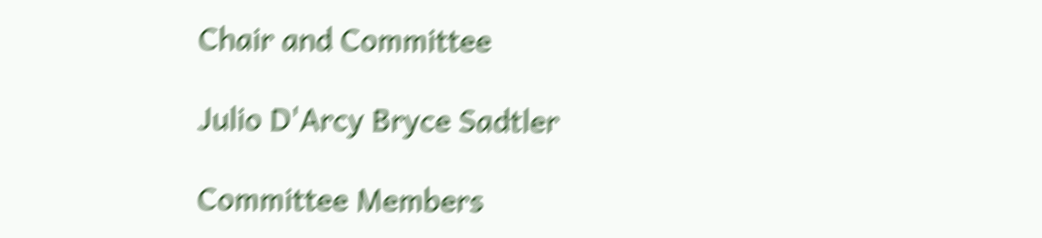Chair and Committee

Julio D'Arcy Bryce Sadtler

Committee Members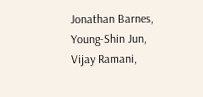Jonathan Barnes, Young-Shin Jun, Vijay Ramani,